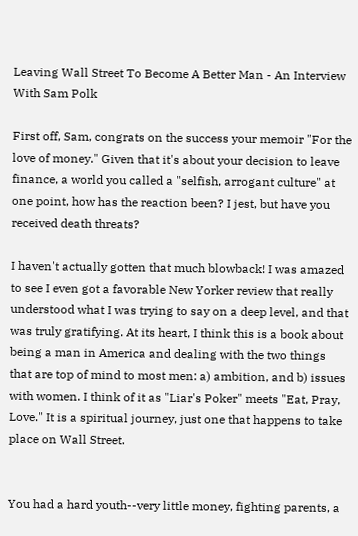Leaving Wall Street To Become A Better Man - An Interview With Sam Polk

First off, Sam, congrats on the success your memoir "For the love of money." Given that it's about your decision to leave finance, a world you called a "selfish, arrogant culture" at one point, how has the reaction been? I jest, but have you received death threats?

I haven't actually gotten that much blowback! I was amazed to see I even got a favorable New Yorker review that really understood what I was trying to say on a deep level, and that was truly gratifying. At its heart, I think this is a book about being a man in America and dealing with the two things that are top of mind to most men: a) ambition, and b) issues with women. I think of it as "Liar's Poker" meets "Eat, Pray, Love." It is a spiritual journey, just one that happens to take place on Wall Street.


You had a hard youth--very little money, fighting parents, a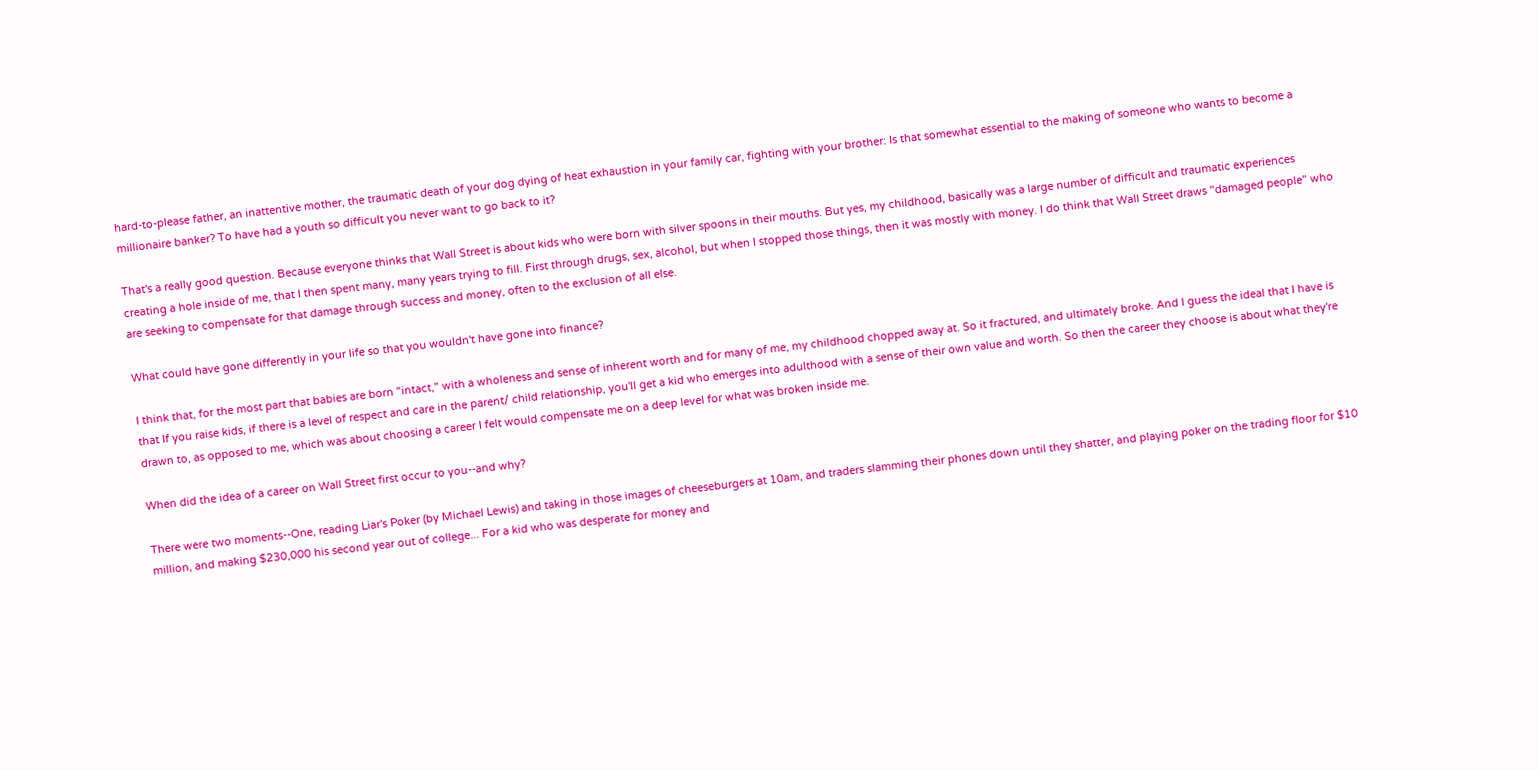hard-to-please father, an inattentive mother, the traumatic death of your dog dying of heat exhaustion in your family car, fighting with your brother: Is that somewhat essential to the making of someone who wants to become a millionaire banker? To have had a youth so difficult you never want to go back to it?

That's a really good question. Because everyone thinks that Wall Street is about kids who were born with silver spoons in their mouths. But yes, my childhood, basically was a large number of difficult and traumatic experiences creating a hole inside of me, that I then spent many, many years trying to fill. First through drugs, sex, alcohol, but when I stopped those things, then it was mostly with money. I do think that Wall Street draws "damaged people" who are seeking to compensate for that damage through success and money, often to the exclusion of all else.

What could have gone differently in your life so that you wouldn't have gone into finance?

I think that, for the most part that babies are born "intact," with a wholeness and sense of inherent worth and for many of me, my childhood chopped away at. So it fractured, and ultimately broke. And I guess the ideal that I have is that If you raise kids, if there is a level of respect and care in the parent/ child relationship, you'll get a kid who emerges into adulthood with a sense of their own value and worth. So then the career they choose is about what they're drawn to, as opposed to me, which was about choosing a career I felt would compensate me on a deep level for what was broken inside me.

When did the idea of a career on Wall Street first occur to you--and why?

There were two moments--One, reading Liar's Poker (by Michael Lewis) and taking in those images of cheeseburgers at 10am, and traders slamming their phones down until they shatter, and playing poker on the trading floor for $10 million, and making $230,000 his second year out of college... For a kid who was desperate for money and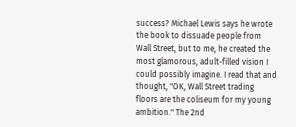success? Michael Lewis says he wrote the book to dissuade people from Wall Street, but to me, he created the most glamorous, adult-filled vision I could possibly imagine. I read that and thought, "OK, Wall Street trading floors are the coliseum for my young ambition." The 2nd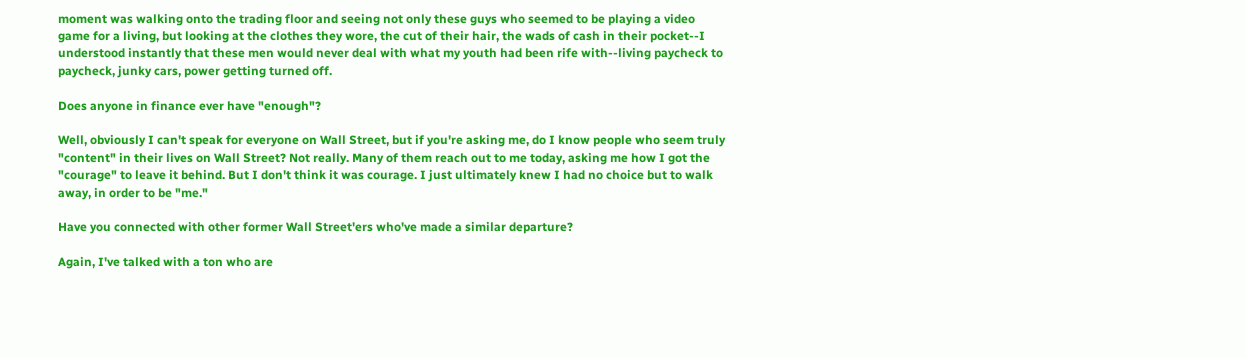moment was walking onto the trading floor and seeing not only these guys who seemed to be playing a video game for a living, but looking at the clothes they wore, the cut of their hair, the wads of cash in their pocket--I understood instantly that these men would never deal with what my youth had been rife with--living paycheck to paycheck, junky cars, power getting turned off.

Does anyone in finance ever have "enough"?

Well, obviously I can't speak for everyone on Wall Street, but if you're asking me, do I know people who seem truly "content" in their lives on Wall Street? Not really. Many of them reach out to me today, asking me how I got the "courage" to leave it behind. But I don't think it was courage. I just ultimately knew I had no choice but to walk away, in order to be "me."

Have you connected with other former Wall Street'ers who've made a similar departure?

Again, I've talked with a ton who are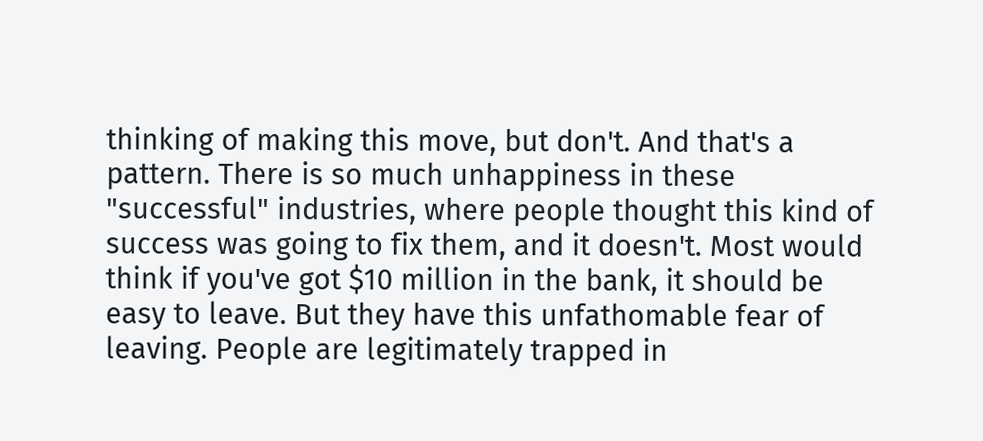thinking of making this move, but don't. And that's a pattern. There is so much unhappiness in these "successful" industries, where people thought this kind of success was going to fix them, and it doesn't. Most would think if you've got $10 million in the bank, it should be easy to leave. But they have this unfathomable fear of leaving. People are legitimately trapped in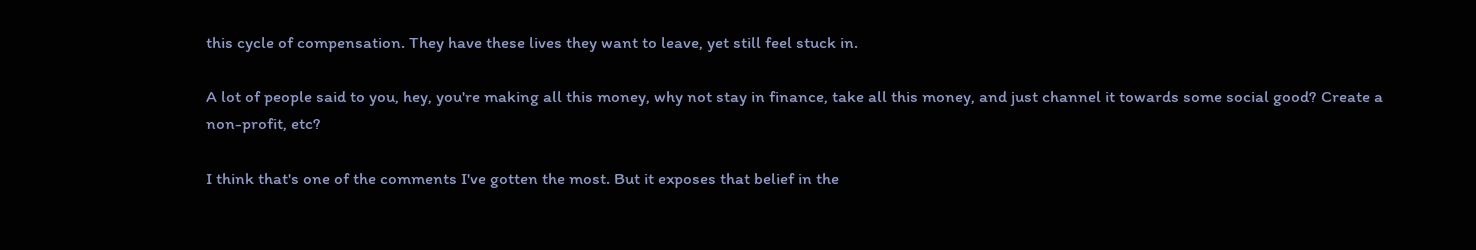this cycle of compensation. They have these lives they want to leave, yet still feel stuck in.

A lot of people said to you, hey, you're making all this money, why not stay in finance, take all this money, and just channel it towards some social good? Create a non-profit, etc?

I think that's one of the comments I've gotten the most. But it exposes that belief in the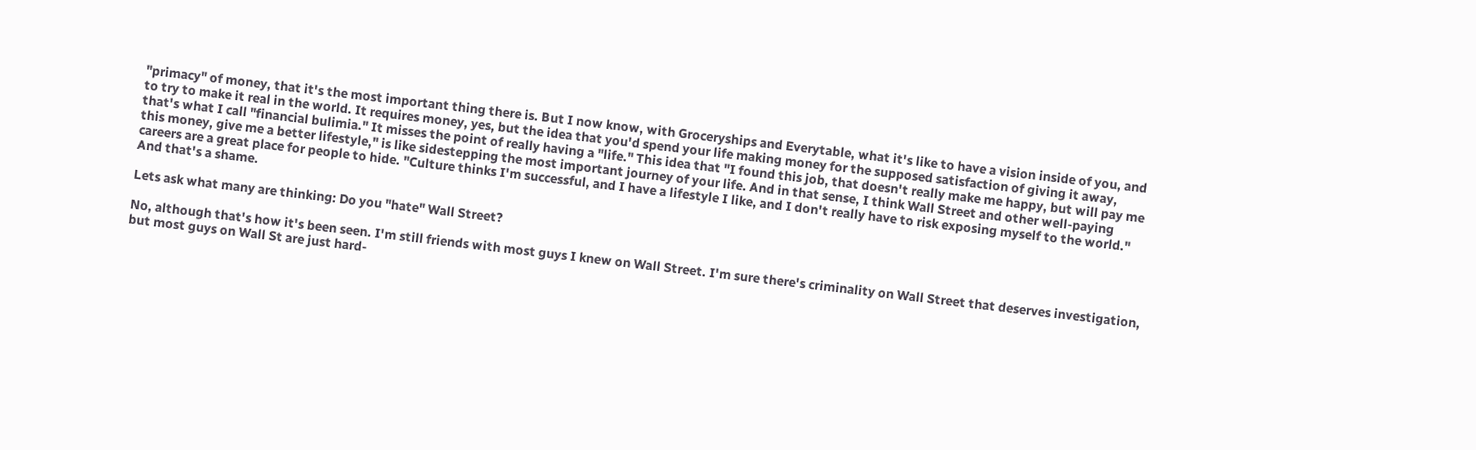"primacy" of money, that it's the most important thing there is. But I now know, with Groceryships and Everytable, what it's like to have a vision inside of you, and to try to make it real in the world. It requires money, yes, but the idea that you'd spend your life making money for the supposed satisfaction of giving it away, that's what I call "financial bulimia." It misses the point of really having a "life." This idea that "I found this job, that doesn't really make me happy, but will pay me this money, give me a better lifestyle," is like sidestepping the most important journey of your life. And in that sense, I think Wall Street and other well-paying careers are a great place for people to hide. "Culture thinks I'm successful, and I have a lifestyle I like, and I don't really have to risk exposing myself to the world." And that's a shame.

Lets ask what many are thinking: Do you "hate" Wall Street?

No, although that's how it's been seen. I'm still friends with most guys I knew on Wall Street. I'm sure there's criminality on Wall Street that deserves investigation, but most guys on Wall St are just hard-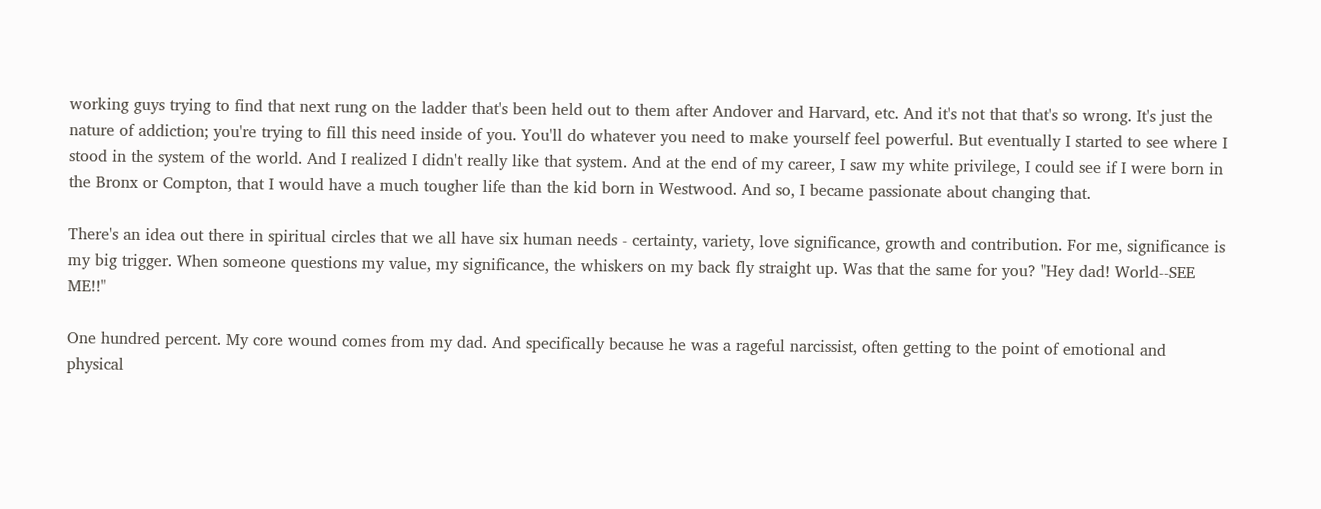working guys trying to find that next rung on the ladder that's been held out to them after Andover and Harvard, etc. And it's not that that's so wrong. It's just the nature of addiction; you're trying to fill this need inside of you. You'll do whatever you need to make yourself feel powerful. But eventually I started to see where I stood in the system of the world. And I realized I didn't really like that system. And at the end of my career, I saw my white privilege, I could see if I were born in the Bronx or Compton, that I would have a much tougher life than the kid born in Westwood. And so, I became passionate about changing that.

There's an idea out there in spiritual circles that we all have six human needs - certainty, variety, love significance, growth and contribution. For me, significance is my big trigger. When someone questions my value, my significance, the whiskers on my back fly straight up. Was that the same for you? "Hey dad! World--SEE ME!!"

One hundred percent. My core wound comes from my dad. And specifically because he was a rageful narcissist, often getting to the point of emotional and physical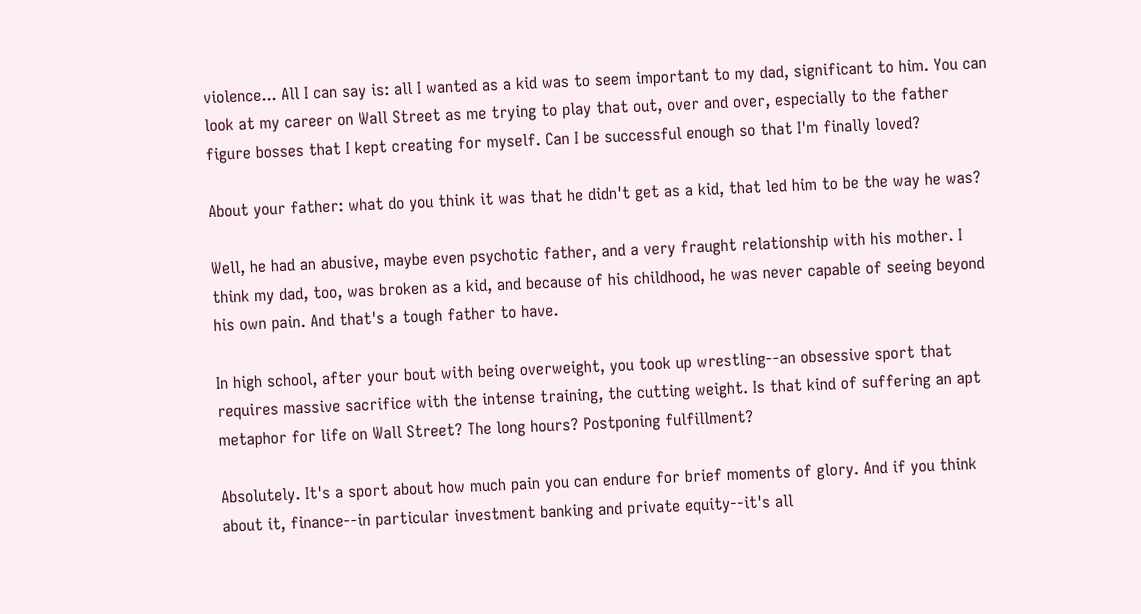violence... All I can say is: all I wanted as a kid was to seem important to my dad, significant to him. You can look at my career on Wall Street as me trying to play that out, over and over, especially to the father figure bosses that I kept creating for myself. Can I be successful enough so that I'm finally loved?

About your father: what do you think it was that he didn't get as a kid, that led him to be the way he was?

Well, he had an abusive, maybe even psychotic father, and a very fraught relationship with his mother. I think my dad, too, was broken as a kid, and because of his childhood, he was never capable of seeing beyond his own pain. And that's a tough father to have.

In high school, after your bout with being overweight, you took up wrestling--an obsessive sport that requires massive sacrifice with the intense training, the cutting weight. Is that kind of suffering an apt metaphor for life on Wall Street? The long hours? Postponing fulfillment?

Absolutely. It's a sport about how much pain you can endure for brief moments of glory. And if you think about it, finance--in particular investment banking and private equity--it's all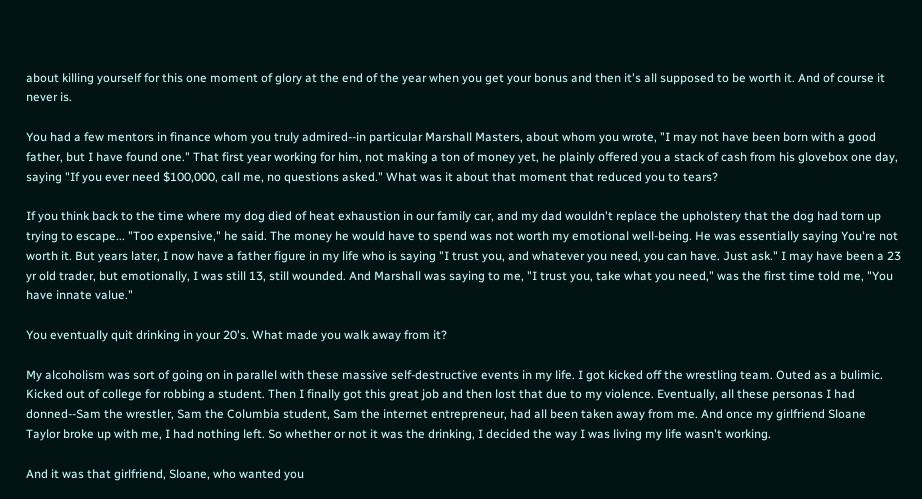about killing yourself for this one moment of glory at the end of the year when you get your bonus and then it's all supposed to be worth it. And of course it never is.

You had a few mentors in finance whom you truly admired--in particular Marshall Masters, about whom you wrote, "I may not have been born with a good father, but I have found one." That first year working for him, not making a ton of money yet, he plainly offered you a stack of cash from his glovebox one day, saying "If you ever need $100,000, call me, no questions asked." What was it about that moment that reduced you to tears?

If you think back to the time where my dog died of heat exhaustion in our family car, and my dad wouldn't replace the upholstery that the dog had torn up trying to escape... "Too expensive," he said. The money he would have to spend was not worth my emotional well-being. He was essentially saying You're not worth it. But years later, I now have a father figure in my life who is saying "I trust you, and whatever you need, you can have. Just ask." I may have been a 23 yr old trader, but emotionally, I was still 13, still wounded. And Marshall was saying to me, "I trust you, take what you need," was the first time told me, "You have innate value."

You eventually quit drinking in your 20's. What made you walk away from it?

My alcoholism was sort of going on in parallel with these massive self-destructive events in my life. I got kicked off the wrestling team. Outed as a bulimic. Kicked out of college for robbing a student. Then I finally got this great job and then lost that due to my violence. Eventually, all these personas I had donned--Sam the wrestler, Sam the Columbia student, Sam the internet entrepreneur, had all been taken away from me. And once my girlfriend Sloane Taylor broke up with me, I had nothing left. So whether or not it was the drinking, I decided the way I was living my life wasn't working.

And it was that girlfriend, Sloane, who wanted you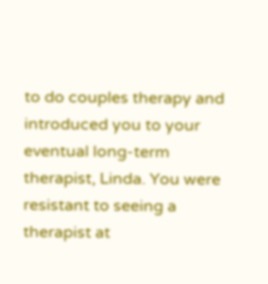to do couples therapy and introduced you to your eventual long-term therapist, Linda. You were resistant to seeing a therapist at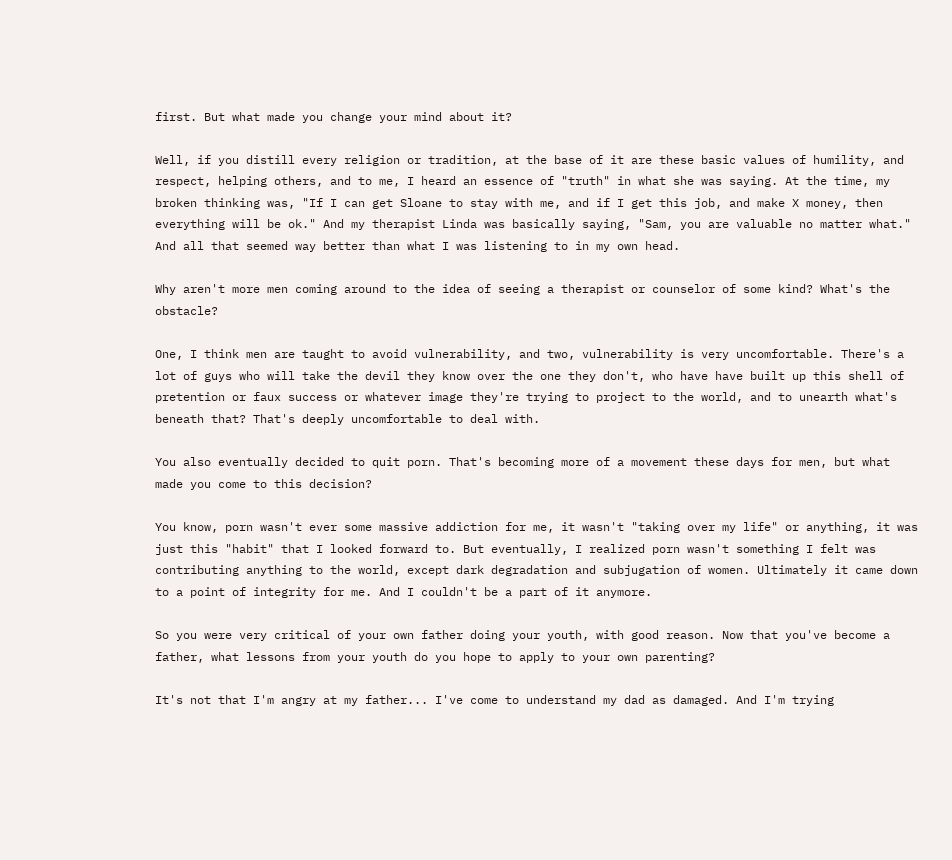first. But what made you change your mind about it?

Well, if you distill every religion or tradition, at the base of it are these basic values of humility, and respect, helping others, and to me, I heard an essence of "truth" in what she was saying. At the time, my broken thinking was, "If I can get Sloane to stay with me, and if I get this job, and make X money, then everything will be ok." And my therapist Linda was basically saying, "Sam, you are valuable no matter what." And all that seemed way better than what I was listening to in my own head.

Why aren't more men coming around to the idea of seeing a therapist or counselor of some kind? What's the obstacle?

One, I think men are taught to avoid vulnerability, and two, vulnerability is very uncomfortable. There's a lot of guys who will take the devil they know over the one they don't, who have have built up this shell of pretention or faux success or whatever image they're trying to project to the world, and to unearth what's beneath that? That's deeply uncomfortable to deal with.

You also eventually decided to quit porn. That's becoming more of a movement these days for men, but what made you come to this decision?

You know, porn wasn't ever some massive addiction for me, it wasn't "taking over my life" or anything, it was just this "habit" that I looked forward to. But eventually, I realized porn wasn't something I felt was contributing anything to the world, except dark degradation and subjugation of women. Ultimately it came down to a point of integrity for me. And I couldn't be a part of it anymore.

So you were very critical of your own father doing your youth, with good reason. Now that you've become a father, what lessons from your youth do you hope to apply to your own parenting?

It's not that I'm angry at my father... I've come to understand my dad as damaged. And I'm trying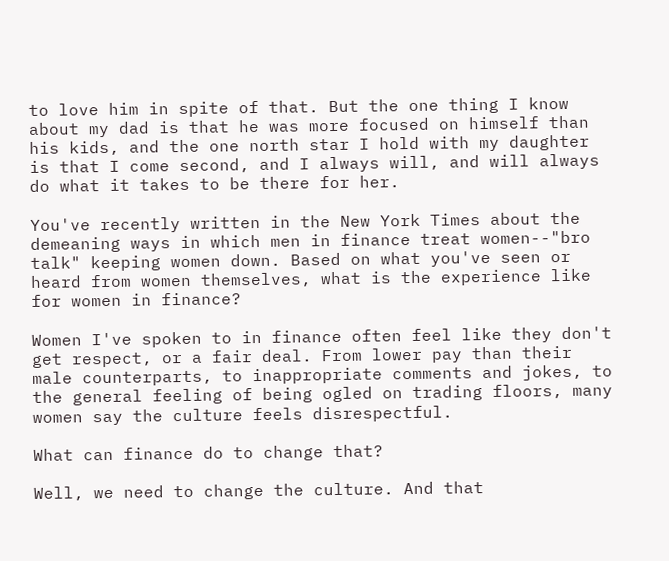to love him in spite of that. But the one thing I know about my dad is that he was more focused on himself than his kids, and the one north star I hold with my daughter is that I come second, and I always will, and will always do what it takes to be there for her.

You've recently written in the New York Times about the demeaning ways in which men in finance treat women--"bro talk" keeping women down. Based on what you've seen or heard from women themselves, what is the experience like for women in finance?

Women I've spoken to in finance often feel like they don't get respect, or a fair deal. From lower pay than their male counterparts, to inappropriate comments and jokes, to the general feeling of being ogled on trading floors, many women say the culture feels disrespectful.

What can finance do to change that?

Well, we need to change the culture. And that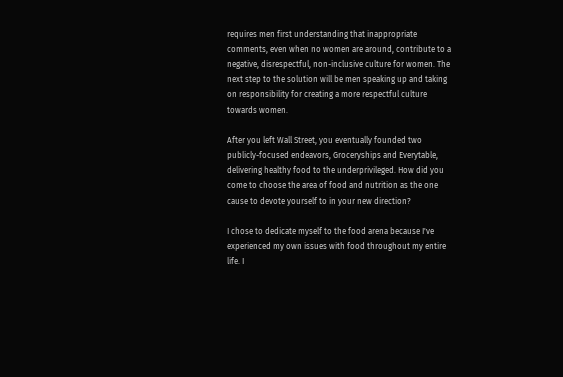requires men first understanding that inappropriate comments, even when no women are around, contribute to a negative, disrespectful, non-inclusive culture for women. The next step to the solution will be men speaking up and taking on responsibility for creating a more respectful culture towards women.

After you left Wall Street, you eventually founded two publicly-focused endeavors, Groceryships and Everytable, delivering healthy food to the underprivileged. How did you come to choose the area of food and nutrition as the one cause to devote yourself to in your new direction?

I chose to dedicate myself to the food arena because I've experienced my own issues with food throughout my entire life. I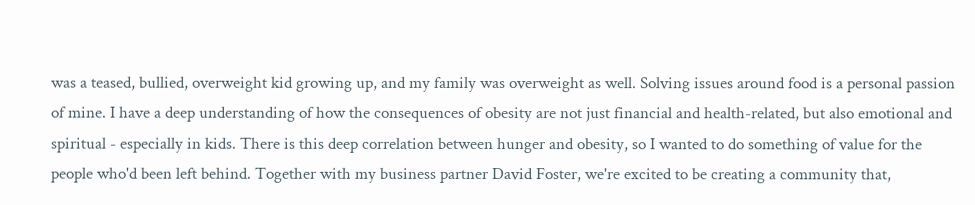was a teased, bullied, overweight kid growing up, and my family was overweight as well. Solving issues around food is a personal passion of mine. I have a deep understanding of how the consequences of obesity are not just financial and health-related, but also emotional and spiritual - especially in kids. There is this deep correlation between hunger and obesity, so I wanted to do something of value for the people who'd been left behind. Together with my business partner David Foster, we're excited to be creating a community that,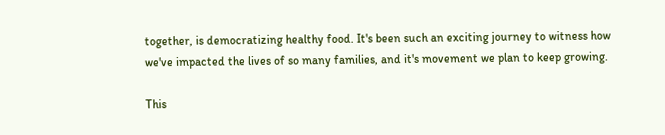together, is democratizing healthy food. It's been such an exciting journey to witness how we've impacted the lives of so many families, and it's movement we plan to keep growing.

This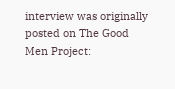interview was originally posted on The Good Men Project: